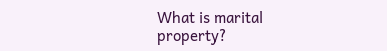What is marital property?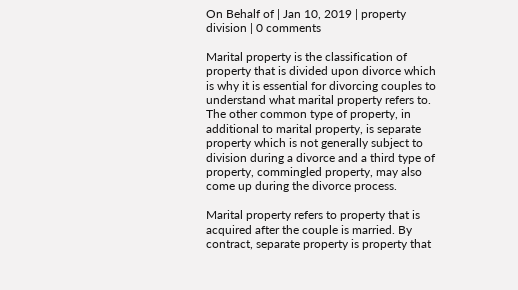On Behalf of | Jan 10, 2019 | property division | 0 comments

Marital property is the classification of property that is divided upon divorce which is why it is essential for divorcing couples to understand what marital property refers to. The other common type of property, in additional to marital property, is separate property which is not generally subject to division during a divorce and a third type of property, commingled property, may also come up during the divorce process.

Marital property refers to property that is acquired after the couple is married. By contract, separate property is property that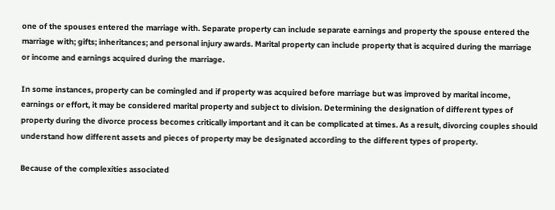one of the spouses entered the marriage with. Separate property can include separate earnings and property the spouse entered the marriage with; gifts; inheritances; and personal injury awards. Marital property can include property that is acquired during the marriage or income and earnings acquired during the marriage.

In some instances, property can be comingled and if property was acquired before marriage but was improved by marital income, earnings or effort, it may be considered marital property and subject to division. Determining the designation of different types of property during the divorce process becomes critically important and it can be complicated at times. As a result, divorcing couples should understand how different assets and pieces of property may be designated according to the different types of property.

Because of the complexities associated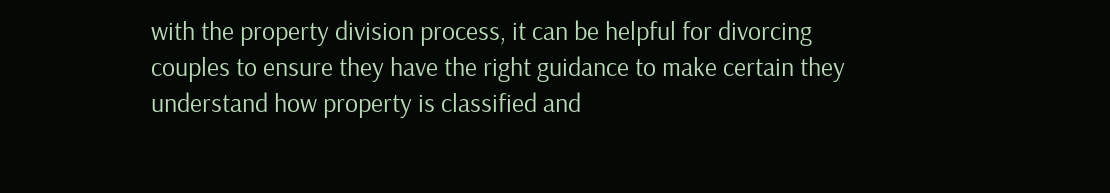with the property division process, it can be helpful for divorcing couples to ensure they have the right guidance to make certain they understand how property is classified and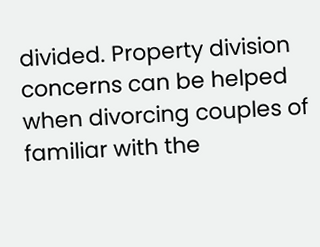divided. Property division concerns can be helped when divorcing couples of familiar with the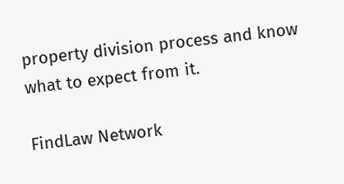property division process and know what to expect from it.

FindLaw Network